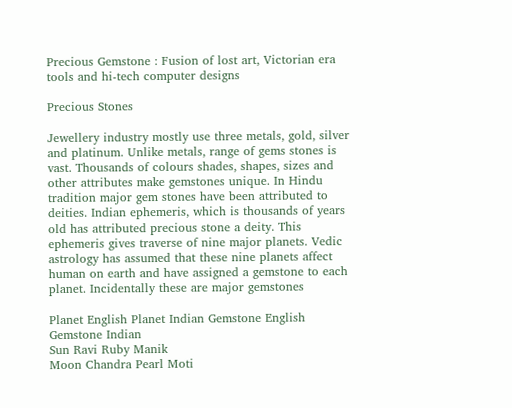Precious Gemstone : Fusion of lost art, Victorian era tools and hi-tech computer designs

Precious Stones

Jewellery industry mostly use three metals, gold, silver and platinum. Unlike metals, range of gems stones is vast. Thousands of colours shades, shapes, sizes and other attributes make gemstones unique. In Hindu tradition major gem stones have been attributed to deities. Indian ephemeris, which is thousands of years old has attributed precious stone a deity. This ephemeris gives traverse of nine major planets. Vedic astrology has assumed that these nine planets affect human on earth and have assigned a gemstone to each planet. Incidentally these are major gemstones

Planet English Planet Indian Gemstone English Gemstone Indian
Sun Ravi Ruby Manik
Moon Chandra Pearl Moti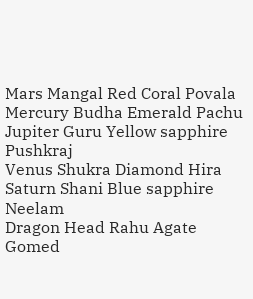Mars Mangal Red Coral Povala
Mercury Budha Emerald Pachu
Jupiter Guru Yellow sapphire Pushkraj
Venus Shukra Diamond Hira
Saturn Shani Blue sapphire Neelam
Dragon Head Rahu Agate Gomed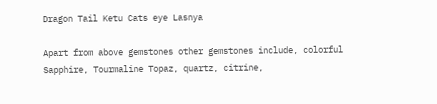Dragon Tail Ketu Cats eye Lasnya

Apart from above gemstones other gemstones include, colorful Sapphire, Tourmaline Topaz, quartz, citrine,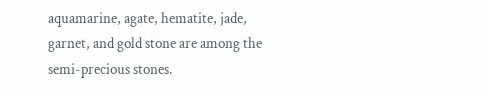aquamarine, agate, hematite, jade, garnet, and gold stone are among the semi-precious stones.